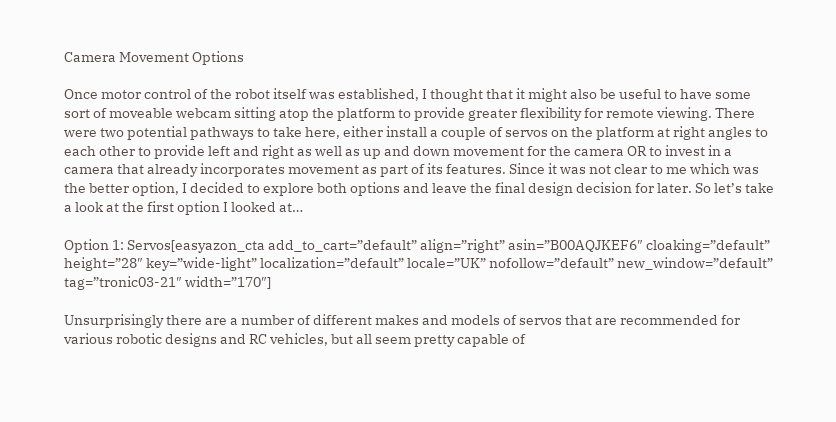Camera Movement Options

Once motor control of the robot itself was established, I thought that it might also be useful to have some sort of moveable webcam sitting atop the platform to provide greater flexibility for remote viewing. There were two potential pathways to take here, either install a couple of servos on the platform at right angles to each other to provide left and right as well as up and down movement for the camera OR to invest in a camera that already incorporates movement as part of its features. Since it was not clear to me which was the better option, I decided to explore both options and leave the final design decision for later. So let’s take a look at the first option I looked at…

Option 1: Servos[easyazon_cta add_to_cart=”default” align=”right” asin=”B00AQJKEF6″ cloaking=”default” height=”28″ key=”wide-light” localization=”default” locale=”UK” nofollow=”default” new_window=”default” tag=”tronic03-21″ width=”170″]

Unsurprisingly there are a number of different makes and models of servos that are recommended for various robotic designs and RC vehicles, but all seem pretty capable of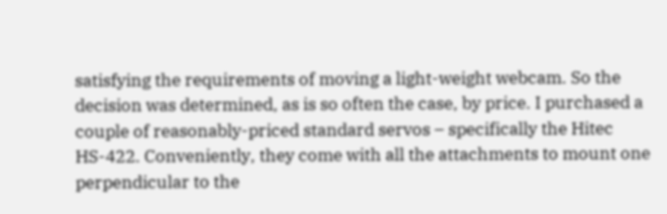satisfying the requirements of moving a light-weight webcam. So the decision was determined, as is so often the case, by price. I purchased a couple of reasonably-priced standard servos – specifically the Hitec HS-422. Conveniently, they come with all the attachments to mount one perpendicular to the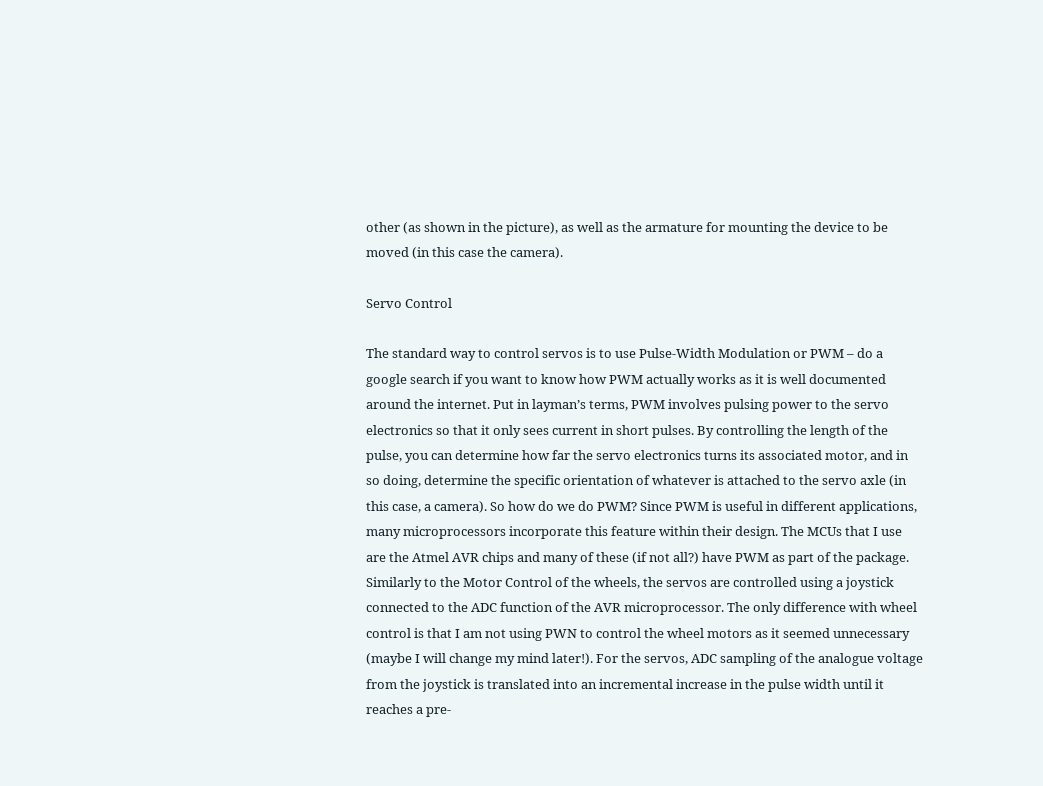other (as shown in the picture), as well as the armature for mounting the device to be moved (in this case the camera).

Servo Control

The standard way to control servos is to use Pulse-Width Modulation or PWM – do a google search if you want to know how PWM actually works as it is well documented around the internet. Put in layman’s terms, PWM involves pulsing power to the servo electronics so that it only sees current in short pulses. By controlling the length of the pulse, you can determine how far the servo electronics turns its associated motor, and in so doing, determine the specific orientation of whatever is attached to the servo axle (in this case, a camera). So how do we do PWM? Since PWM is useful in different applications, many microprocessors incorporate this feature within their design. The MCUs that I use are the Atmel AVR chips and many of these (if not all?) have PWM as part of the package. Similarly to the Motor Control of the wheels, the servos are controlled using a joystick connected to the ADC function of the AVR microprocessor. The only difference with wheel control is that I am not using PWN to control the wheel motors as it seemed unnecessary (maybe I will change my mind later!). For the servos, ADC sampling of the analogue voltage from the joystick is translated into an incremental increase in the pulse width until it reaches a pre-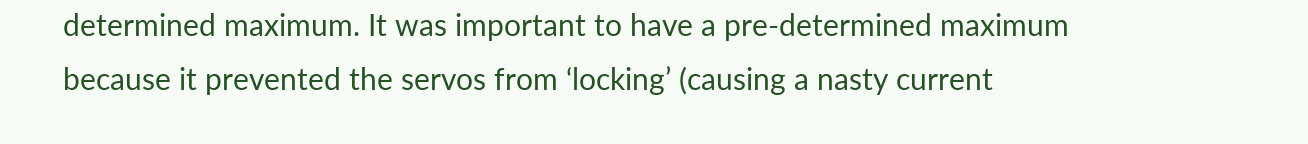determined maximum. It was important to have a pre-determined maximum because it prevented the servos from ‘locking’ (causing a nasty current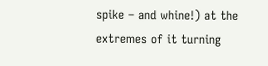spike – and whine!) at the extremes of it turning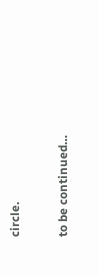circle.

to be continued…